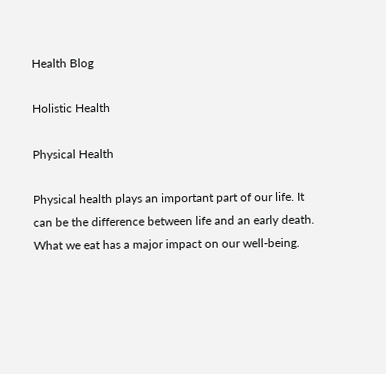Health Blog

Holistic Health

Physical Health

Physical health plays an important part of our life. It can be the difference between life and an early death. What we eat has a major impact on our well-being.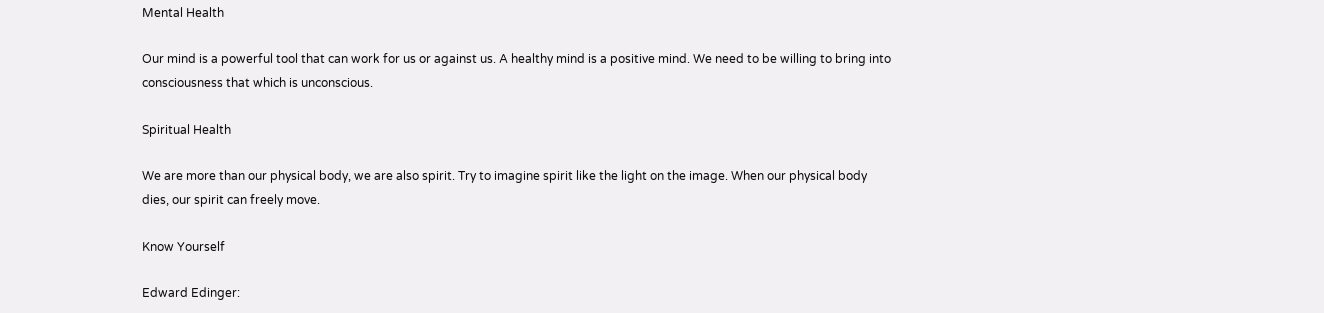Mental Health

Our mind is a powerful tool that can work for us or against us. A healthy mind is a positive mind. We need to be willing to bring into consciousness that which is unconscious.

Spiritual Health

We are more than our physical body, we are also spirit. Try to imagine spirit like the light on the image. When our physical body dies, our spirit can freely move.

Know Yourself

Edward Edinger: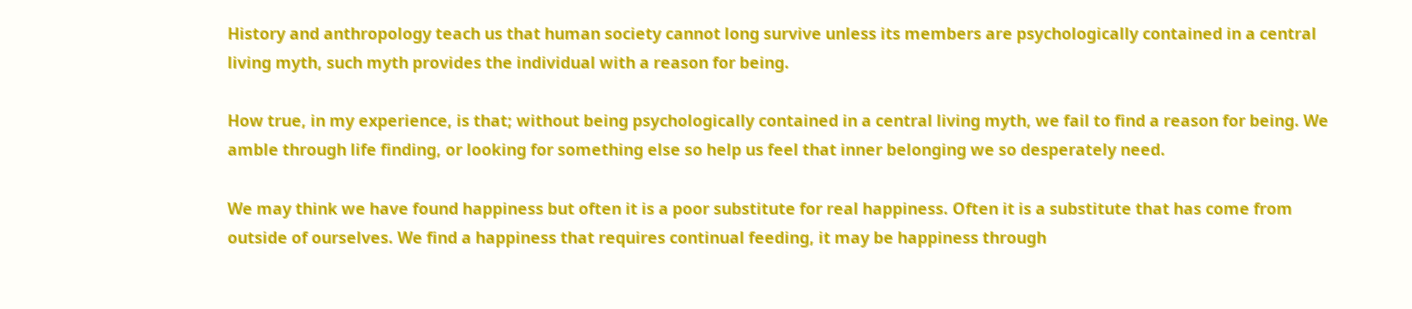History and anthropology teach us that human society cannot long survive unless its members are psychologically contained in a central living myth, such myth provides the individual with a reason for being.

How true, in my experience, is that; without being psychologically contained in a central living myth, we fail to find a reason for being. We amble through life finding, or looking for something else so help us feel that inner belonging we so desperately need.

We may think we have found happiness but often it is a poor substitute for real happiness. Often it is a substitute that has come from outside of ourselves. We find a happiness that requires continual feeding, it may be happiness through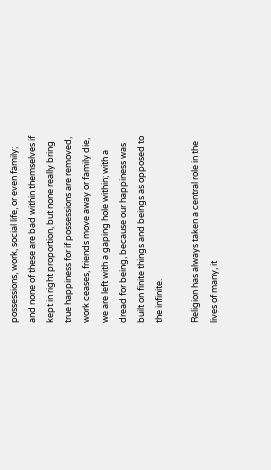possessions, work, social life, or even family; and none of these are bad within themselves if kept in right proportion, but none really bring true happiness for if possessions are removed, work ceases, friends move away or family die, we are left with a gaping hole within; with a dread for being, because our happiness was built on finite things and beings as opposed to the infinite.

Religion has always taken a central role in the lives of many, it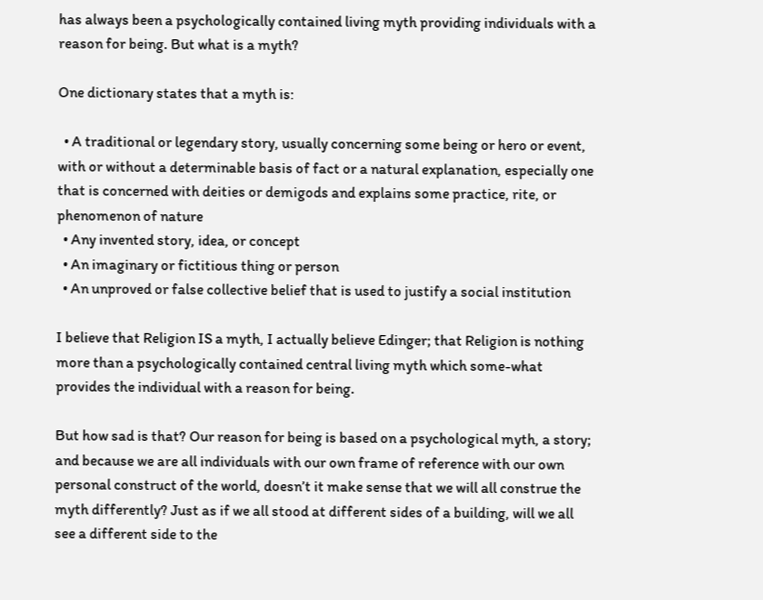has always been a psychologically contained living myth providing individuals with a reason for being. But what is a myth?

One dictionary states that a myth is:

  • A traditional or legendary story, usually concerning some being or hero or event, with or without a determinable basis of fact or a natural explanation, especially one that is concerned with deities or demigods and explains some practice, rite, or phenomenon of nature
  • Any invented story, idea, or concept
  • An imaginary or fictitious thing or person
  • An unproved or false collective belief that is used to justify a social institution

I believe that Religion IS a myth, I actually believe Edinger; that Religion is nothing more than a psychologically contained central living myth which some-what provides the individual with a reason for being.

But how sad is that? Our reason for being is based on a psychological myth, a story; and because we are all individuals with our own frame of reference with our own personal construct of the world, doesn’t it make sense that we will all construe the myth differently? Just as if we all stood at different sides of a building, will we all see a different side to the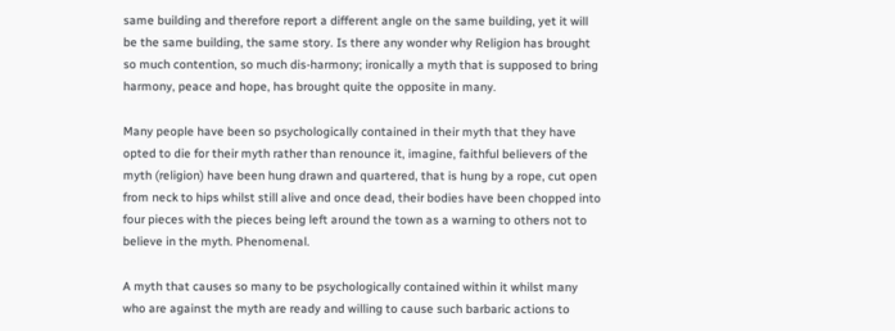same building and therefore report a different angle on the same building, yet it will be the same building, the same story. Is there any wonder why Religion has brought so much contention, so much dis-harmony; ironically a myth that is supposed to bring harmony, peace and hope, has brought quite the opposite in many.

Many people have been so psychologically contained in their myth that they have opted to die for their myth rather than renounce it, imagine, faithful believers of the myth (religion) have been hung drawn and quartered, that is hung by a rope, cut open from neck to hips whilst still alive and once dead, their bodies have been chopped into four pieces with the pieces being left around the town as a warning to others not to believe in the myth. Phenomenal.

A myth that causes so many to be psychologically contained within it whilst many who are against the myth are ready and willing to cause such barbaric actions to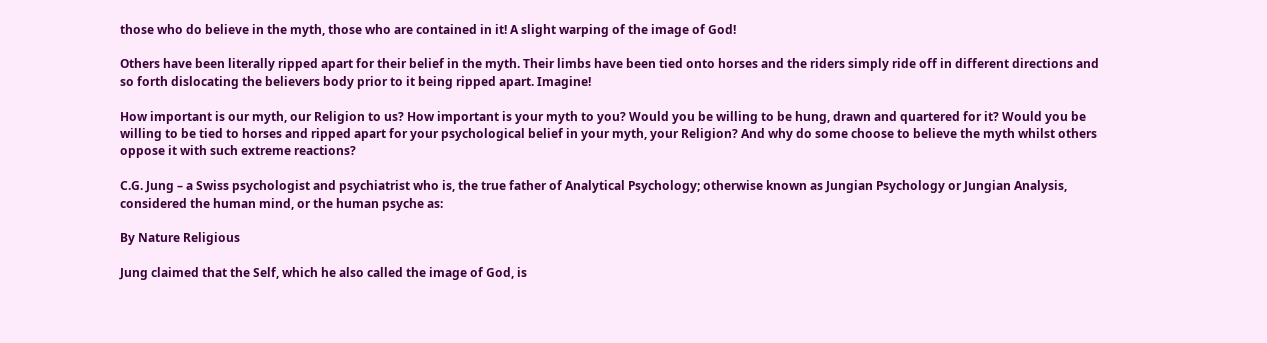those who do believe in the myth, those who are contained in it! A slight warping of the image of God!

Others have been literally ripped apart for their belief in the myth. Their limbs have been tied onto horses and the riders simply ride off in different directions and so forth dislocating the believers body prior to it being ripped apart. Imagine!

How important is our myth, our Religion to us? How important is your myth to you? Would you be willing to be hung, drawn and quartered for it? Would you be willing to be tied to horses and ripped apart for your psychological belief in your myth, your Religion? And why do some choose to believe the myth whilst others oppose it with such extreme reactions?

C.G. Jung – a Swiss psychologist and psychiatrist who is, the true father of Analytical Psychology; otherwise known as Jungian Psychology or Jungian Analysis, considered the human mind, or the human psyche as:

By Nature Religious

Jung claimed that the Self, which he also called the image of God, is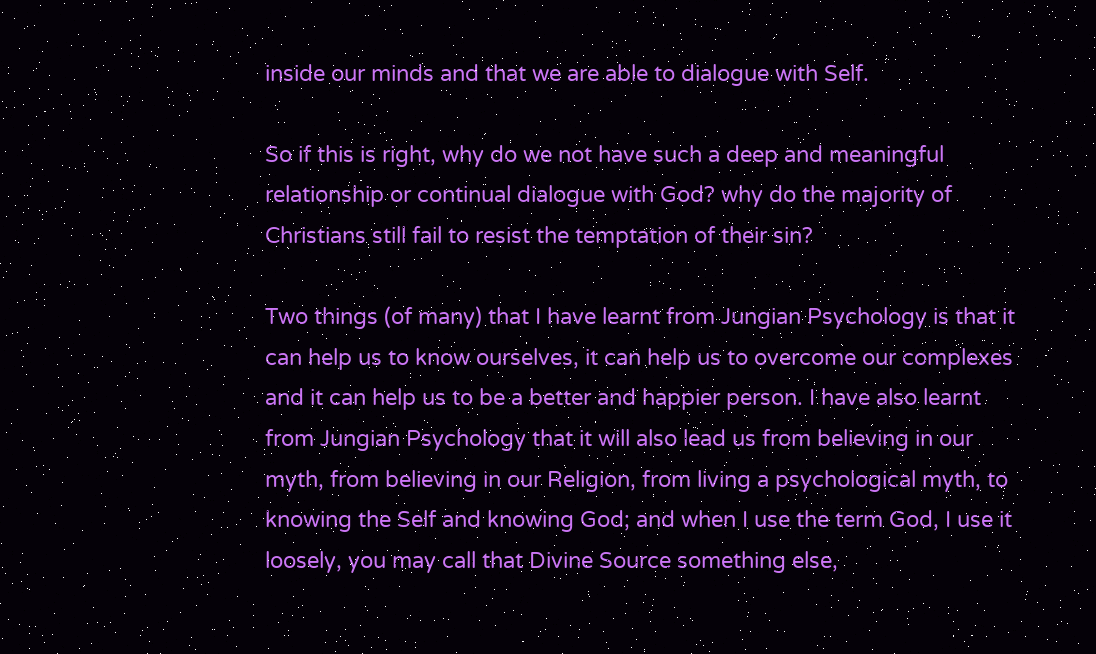inside our minds and that we are able to dialogue with Self.

So if this is right, why do we not have such a deep and meaningful relationship or continual dialogue with God? why do the majority of Christians still fail to resist the temptation of their sin?

Two things (of many) that I have learnt from Jungian Psychology is that it can help us to know ourselves, it can help us to overcome our complexes and it can help us to be a better and happier person. I have also learnt from Jungian Psychology that it will also lead us from believing in our myth, from believing in our Religion, from living a psychological myth, to knowing the Self and knowing God; and when I use the term God, I use it loosely, you may call that Divine Source something else,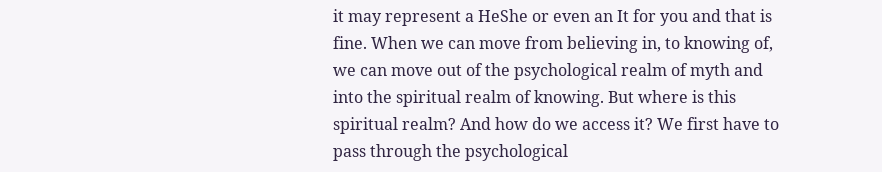it may represent a HeShe or even an It for you and that is fine. When we can move from believing in, to knowing of, we can move out of the psychological realm of myth and into the spiritual realm of knowing. But where is this spiritual realm? And how do we access it? We first have to pass through the psychological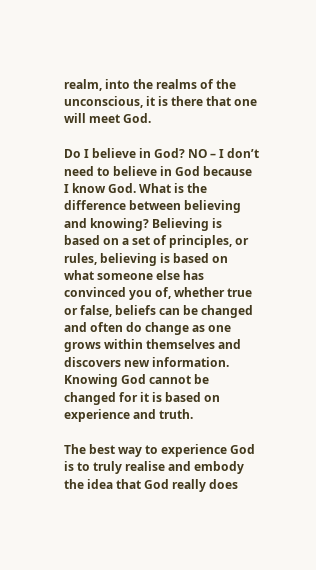realm, into the realms of the unconscious, it is there that one will meet God.

Do I believe in God? NO – I don’t need to believe in God because I know God. What is the difference between believing and knowing? Believing is based on a set of principles, or rules, believing is based on what someone else has convinced you of, whether true or false, beliefs can be changed and often do change as one grows within themselves and discovers new information. Knowing God cannot be changed for it is based on experience and truth.

The best way to experience God is to truly realise and embody the idea that God really does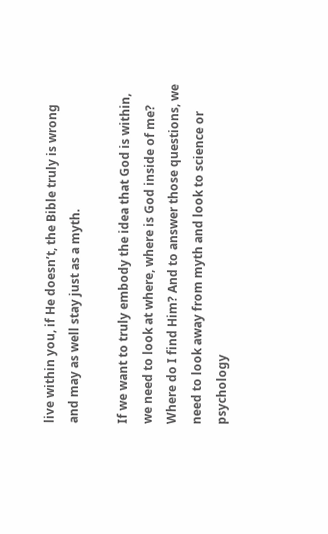live within you, if He doesn’t, the Bible truly is wrong and may as well stay just as a myth.

If we want to truly embody the idea that God is within, we need to look at where, where is God inside of me? Where do I find Him? And to answer those questions, we need to look away from myth and look to science or psychology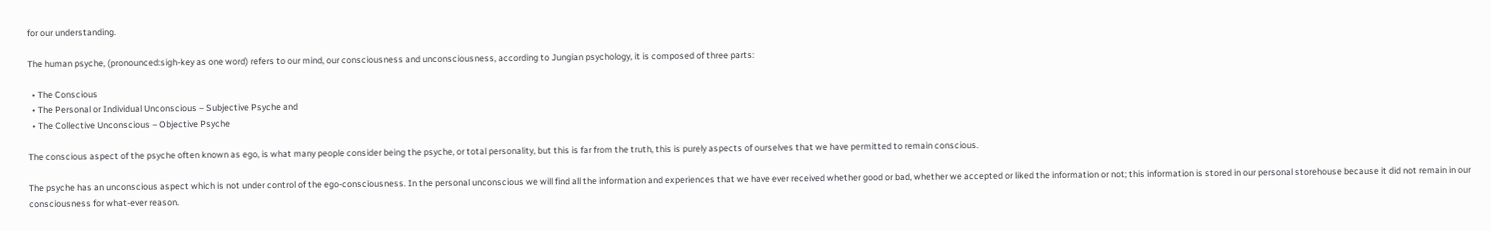for our understanding.

The human psyche, (pronounced:sigh-key as one word) refers to our mind, our consciousness and unconsciousness, according to Jungian psychology, it is composed of three parts:

  • The Conscious
  • The Personal or Individual Unconscious – Subjective Psyche and
  • The Collective Unconscious – Objective Psyche

The conscious aspect of the psyche often known as ego, is what many people consider being the psyche, or total personality, but this is far from the truth, this is purely aspects of ourselves that we have permitted to remain conscious.

The psyche has an unconscious aspect which is not under control of the ego-consciousness. In the personal unconscious we will find all the information and experiences that we have ever received whether good or bad, whether we accepted or liked the information or not; this information is stored in our personal storehouse because it did not remain in our consciousness for what-ever reason.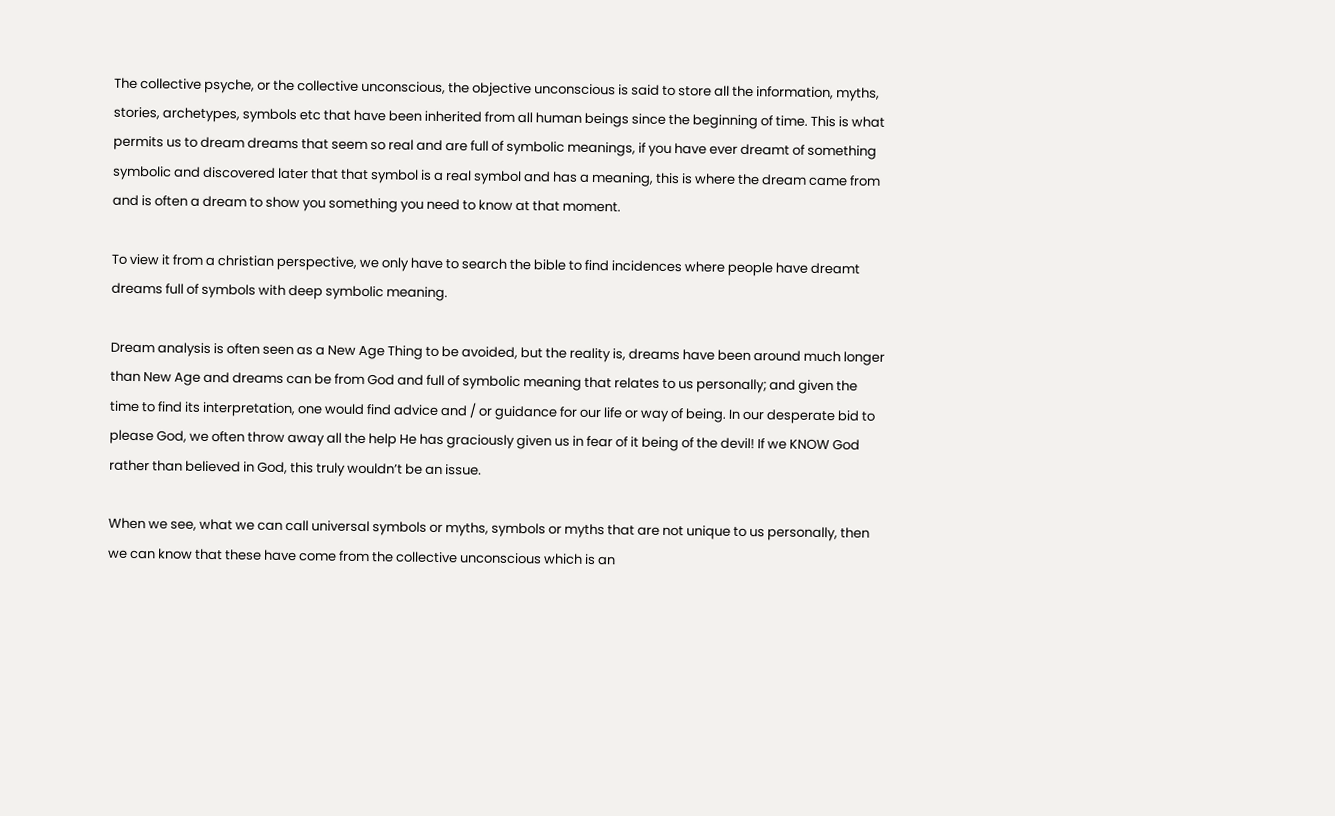The collective psyche, or the collective unconscious, the objective unconscious is said to store all the information, myths, stories, archetypes, symbols etc that have been inherited from all human beings since the beginning of time. This is what permits us to dream dreams that seem so real and are full of symbolic meanings, if you have ever dreamt of something symbolic and discovered later that that symbol is a real symbol and has a meaning, this is where the dream came from and is often a dream to show you something you need to know at that moment.

To view it from a christian perspective, we only have to search the bible to find incidences where people have dreamt dreams full of symbols with deep symbolic meaning.

Dream analysis is often seen as a New Age Thing to be avoided, but the reality is, dreams have been around much longer than New Age and dreams can be from God and full of symbolic meaning that relates to us personally; and given the time to find its interpretation, one would find advice and / or guidance for our life or way of being. In our desperate bid to please God, we often throw away all the help He has graciously given us in fear of it being of the devil! If we KNOW God rather than believed in God, this truly wouldn’t be an issue.

When we see, what we can call universal symbols or myths, symbols or myths that are not unique to us personally, then we can know that these have come from the collective unconscious which is an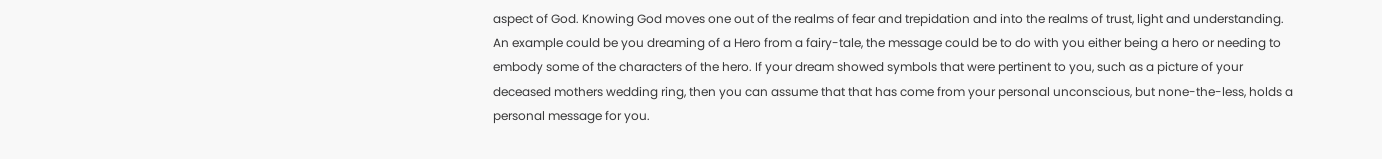aspect of God. Knowing God moves one out of the realms of fear and trepidation and into the realms of trust, light and understanding. An example could be you dreaming of a Hero from a fairy-tale, the message could be to do with you either being a hero or needing to embody some of the characters of the hero. If your dream showed symbols that were pertinent to you, such as a picture of your deceased mothers wedding ring, then you can assume that that has come from your personal unconscious, but none-the-less, holds a personal message for you.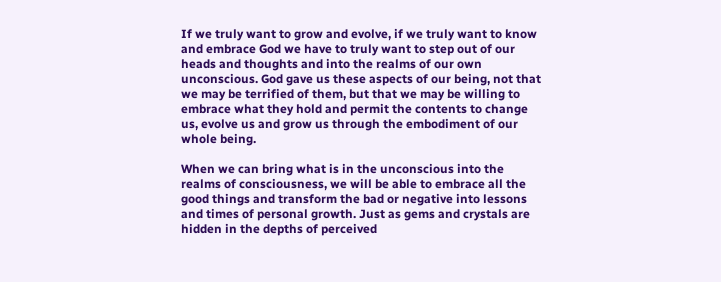If we truly want to grow and evolve, if we truly want to know and embrace God we have to truly want to step out of our heads and thoughts and into the realms of our own unconscious. God gave us these aspects of our being, not that we may be terrified of them, but that we may be willing to embrace what they hold and permit the contents to change us, evolve us and grow us through the embodiment of our whole being.

When we can bring what is in the unconscious into the realms of consciousness, we will be able to embrace all the good things and transform the bad or negative into lessons and times of personal growth. Just as gems and crystals are hidden in the depths of perceived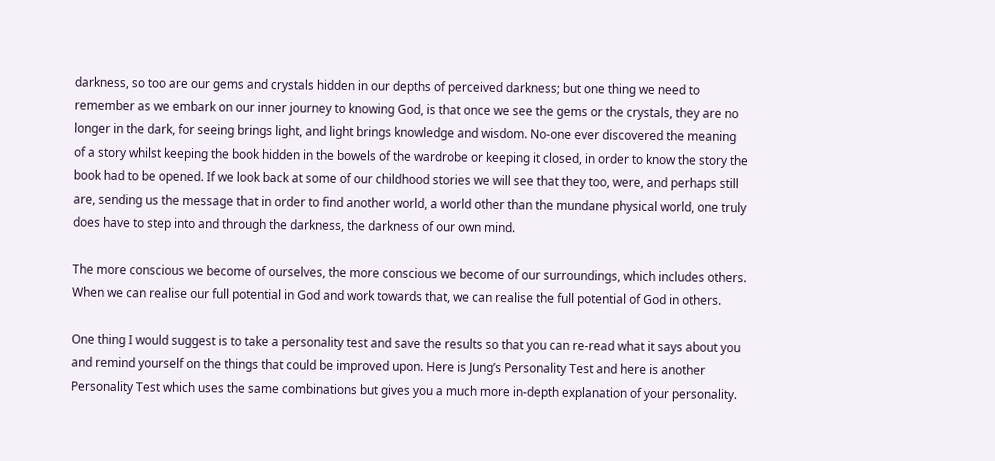darkness, so too are our gems and crystals hidden in our depths of perceived darkness; but one thing we need to remember as we embark on our inner journey to knowing God, is that once we see the gems or the crystals, they are no longer in the dark, for seeing brings light, and light brings knowledge and wisdom. No-one ever discovered the meaning of a story whilst keeping the book hidden in the bowels of the wardrobe or keeping it closed, in order to know the story the book had to be opened. If we look back at some of our childhood stories we will see that they too, were, and perhaps still are, sending us the message that in order to find another world, a world other than the mundane physical world, one truly does have to step into and through the darkness, the darkness of our own mind.

The more conscious we become of ourselves, the more conscious we become of our surroundings, which includes others. When we can realise our full potential in God and work towards that, we can realise the full potential of God in others.

One thing I would suggest is to take a personality test and save the results so that you can re-read what it says about you and remind yourself on the things that could be improved upon. Here is Jung’s Personality Test and here is another Personality Test which uses the same combinations but gives you a much more in-depth explanation of your personality.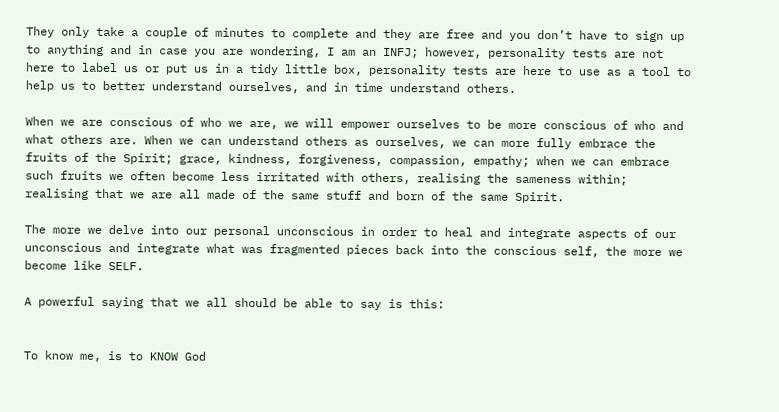They only take a couple of minutes to complete and they are free and you don’t have to sign up to anything and in case you are wondering, I am an INFJ; however, personality tests are not here to label us or put us in a tidy little box, personality tests are here to use as a tool to help us to better understand ourselves, and in time understand others.

When we are conscious of who we are, we will empower ourselves to be more conscious of who and what others are. When we can understand others as ourselves, we can more fully embrace the fruits of the Spirit; grace, kindness, forgiveness, compassion, empathy; when we can embrace such fruits we often become less irritated with others, realising the sameness within; realising that we are all made of the same stuff and born of the same Spirit.

The more we delve into our personal unconscious in order to heal and integrate aspects of our unconscious and integrate what was fragmented pieces back into the conscious self, the more we become like SELF.

A powerful saying that we all should be able to say is this:


To know me, is to KNOW God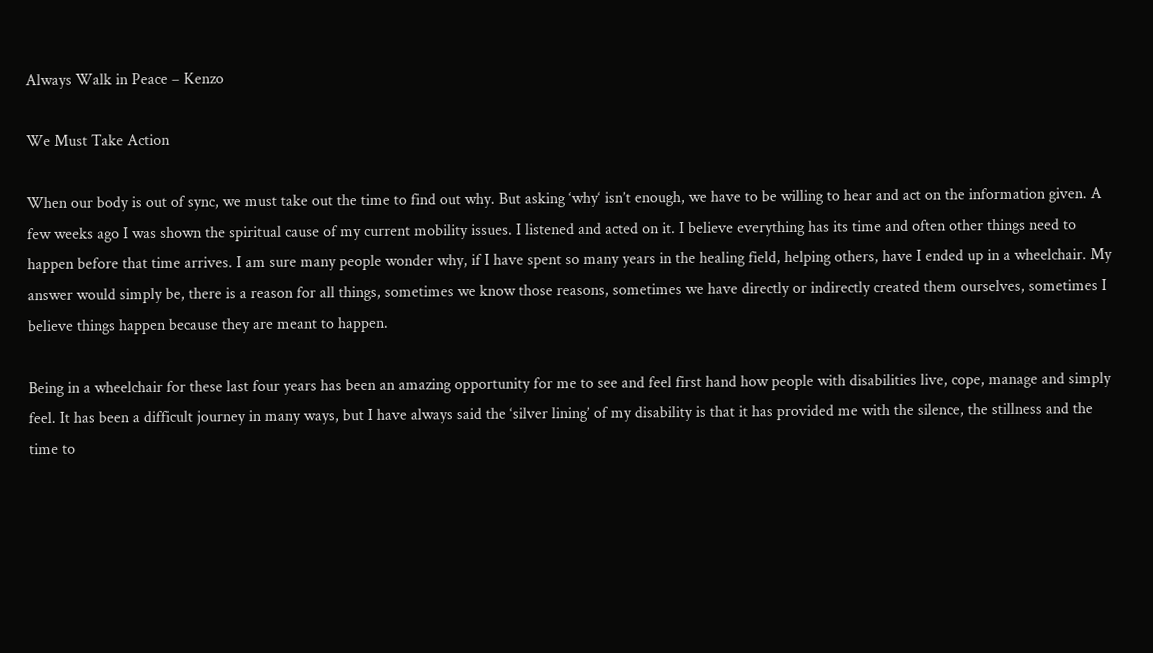Always Walk in Peace – Kenzo

We Must Take Action

When our body is out of sync, we must take out the time to find out why. But asking ‘why‘ isn’t enough, we have to be willing to hear and act on the information given. A few weeks ago I was shown the spiritual cause of my current mobility issues. I listened and acted on it. I believe everything has its time and often other things need to happen before that time arrives. I am sure many people wonder why, if I have spent so many years in the healing field, helping others, have I ended up in a wheelchair. My answer would simply be, there is a reason for all things, sometimes we know those reasons, sometimes we have directly or indirectly created them ourselves, sometimes I believe things happen because they are meant to happen.

Being in a wheelchair for these last four years has been an amazing opportunity for me to see and feel first hand how people with disabilities live, cope, manage and simply feel. It has been a difficult journey in many ways, but I have always said the ‘silver lining’ of my disability is that it has provided me with the silence, the stillness and the time to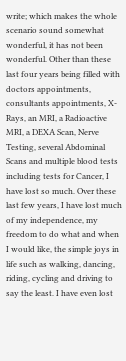write; which makes the whole scenario sound somewhat wonderful, it has not been wonderful. Other than these last four years being filled with doctors appointments, consultants appointments, X-Rays, an MRI, a Radioactive MRI, a DEXA Scan, Nerve Testing, several Abdominal Scans and multiple blood tests including tests for Cancer, I have lost so much. Over these last few years, I have lost much of my independence, my freedom to do what and when I would like, the simple joys in life such as walking, dancing, riding, cycling and driving to say the least. I have even lost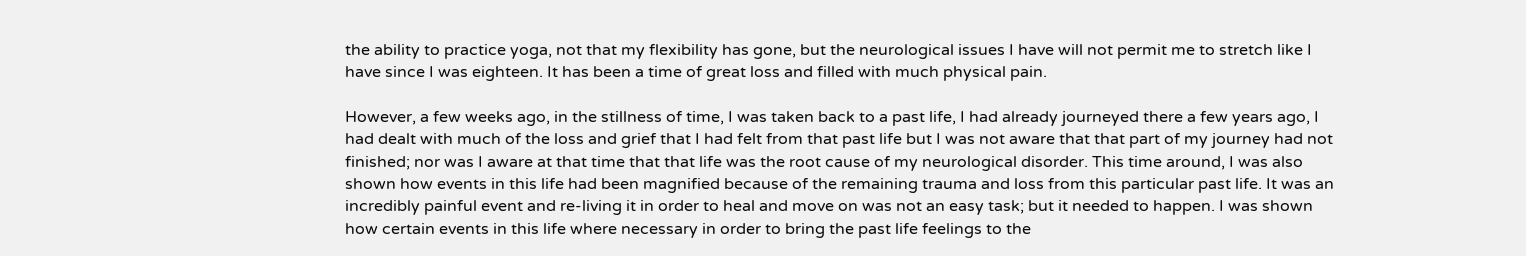the ability to practice yoga, not that my flexibility has gone, but the neurological issues I have will not permit me to stretch like I have since I was eighteen. It has been a time of great loss and filled with much physical pain.

However, a few weeks ago, in the stillness of time, I was taken back to a past life, I had already journeyed there a few years ago, I had dealt with much of the loss and grief that I had felt from that past life but I was not aware that that part of my journey had not finished; nor was I aware at that time that that life was the root cause of my neurological disorder. This time around, I was also shown how events in this life had been magnified because of the remaining trauma and loss from this particular past life. It was an incredibly painful event and re-living it in order to heal and move on was not an easy task; but it needed to happen. I was shown how certain events in this life where necessary in order to bring the past life feelings to the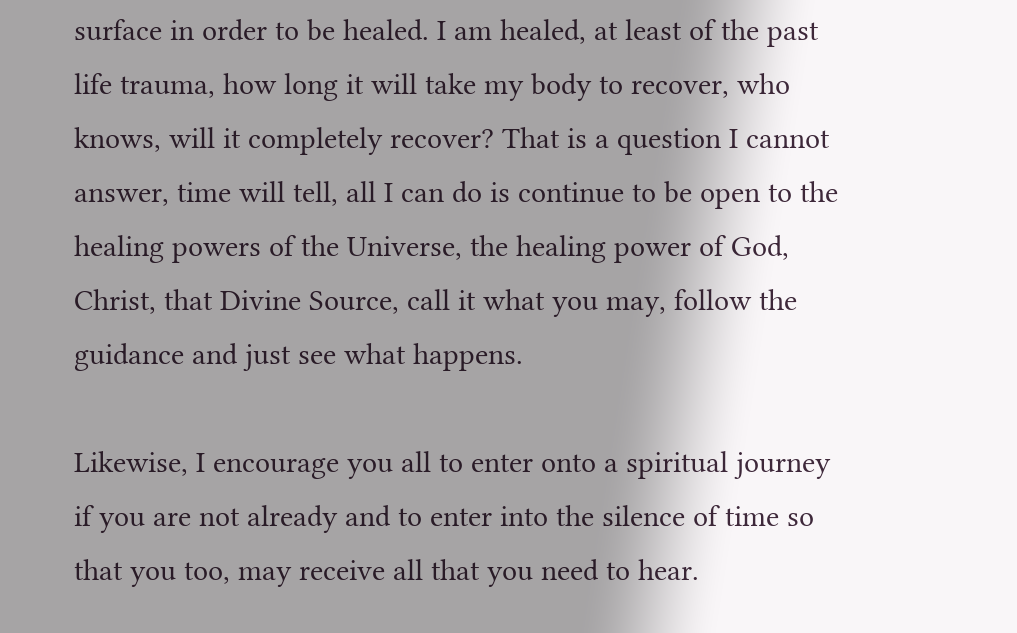surface in order to be healed. I am healed, at least of the past life trauma, how long it will take my body to recover, who knows, will it completely recover? That is a question I cannot answer, time will tell, all I can do is continue to be open to the healing powers of the Universe, the healing power of God, Christ, that Divine Source, call it what you may, follow the guidance and just see what happens.

Likewise, I encourage you all to enter onto a spiritual journey if you are not already and to enter into the silence of time so that you too, may receive all that you need to hear.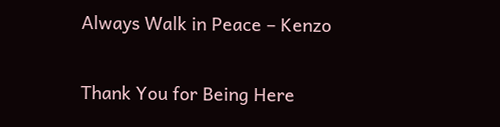Always Walk in Peace – Kenzo

Thank You for Being Here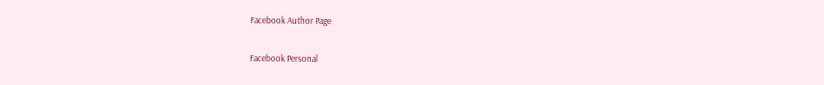Facebook Author Page

Facebook Personal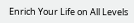Enrich Your Life on All Levels